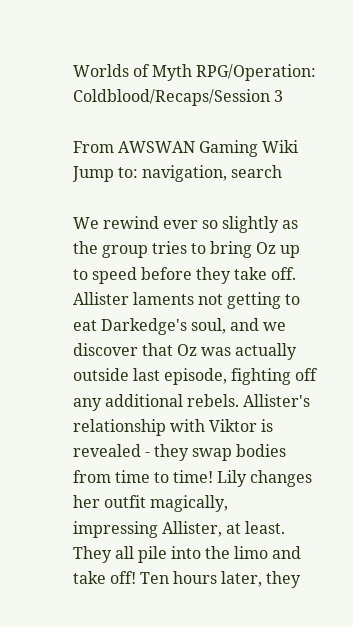Worlds of Myth RPG/Operation: Coldblood/Recaps/Session 3

From AWSWAN Gaming Wiki
Jump to: navigation, search

We rewind ever so slightly as the group tries to bring Oz up to speed before they take off. Allister laments not getting to eat Darkedge's soul, and we discover that Oz was actually outside last episode, fighting off any additional rebels. Allister's relationship with Viktor is revealed - they swap bodies from time to time! Lily changes her outfit magically, impressing Allister, at least. They all pile into the limo and take off! Ten hours later, they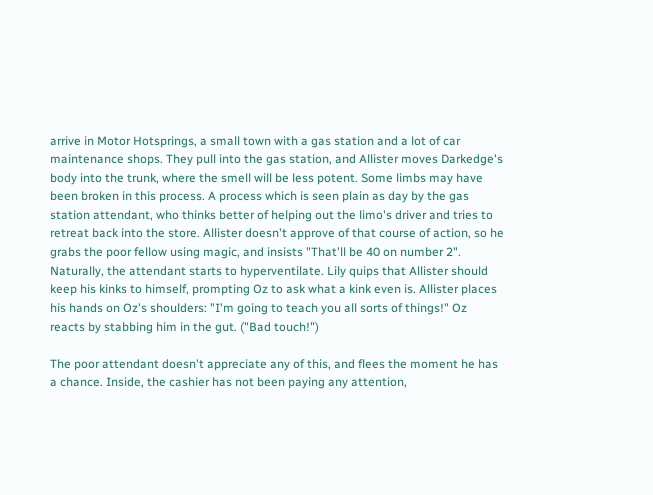arrive in Motor Hotsprings, a small town with a gas station and a lot of car maintenance shops. They pull into the gas station, and Allister moves Darkedge's body into the trunk, where the smell will be less potent. Some limbs may have been broken in this process. A process which is seen plain as day by the gas station attendant, who thinks better of helping out the limo's driver and tries to retreat back into the store. Allister doesn't approve of that course of action, so he grabs the poor fellow using magic, and insists "That'll be 40 on number 2". Naturally, the attendant starts to hyperventilate. Lily quips that Allister should keep his kinks to himself, prompting Oz to ask what a kink even is. Allister places his hands on Oz's shoulders: "I'm going to teach you all sorts of things!" Oz reacts by stabbing him in the gut. ("Bad touch!")

The poor attendant doesn't appreciate any of this, and flees the moment he has a chance. Inside, the cashier has not been paying any attention,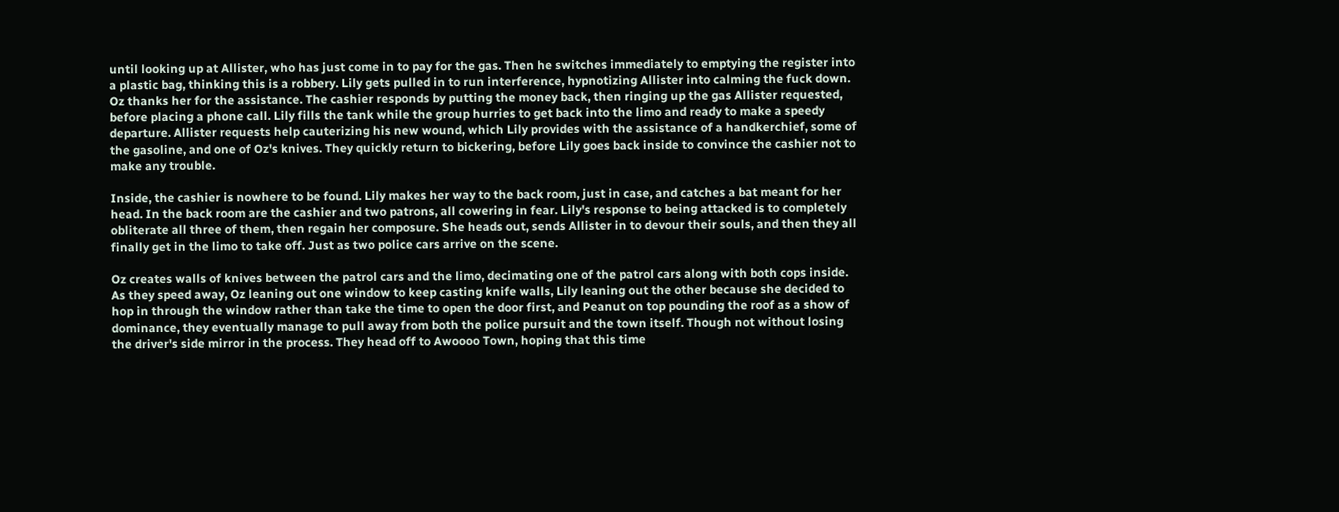until looking up at Allister, who has just come in to pay for the gas. Then he switches immediately to emptying the register into a plastic bag, thinking this is a robbery. Lily gets pulled in to run interference, hypnotizing Allister into calming the fuck down. Oz thanks her for the assistance. The cashier responds by putting the money back, then ringing up the gas Allister requested, before placing a phone call. Lily fills the tank while the group hurries to get back into the limo and ready to make a speedy departure. Allister requests help cauterizing his new wound, which Lily provides with the assistance of a handkerchief, some of the gasoline, and one of Oz's knives. They quickly return to bickering, before Lily goes back inside to convince the cashier not to make any trouble.

Inside, the cashier is nowhere to be found. Lily makes her way to the back room, just in case, and catches a bat meant for her head. In the back room are the cashier and two patrons, all cowering in fear. Lily's response to being attacked is to completely obliterate all three of them, then regain her composure. She heads out, sends Allister in to devour their souls, and then they all finally get in the limo to take off. Just as two police cars arrive on the scene.

Oz creates walls of knives between the patrol cars and the limo, decimating one of the patrol cars along with both cops inside. As they speed away, Oz leaning out one window to keep casting knife walls, Lily leaning out the other because she decided to hop in through the window rather than take the time to open the door first, and Peanut on top pounding the roof as a show of dominance, they eventually manage to pull away from both the police pursuit and the town itself. Though not without losing the driver's side mirror in the process. They head off to Awoooo Town, hoping that this time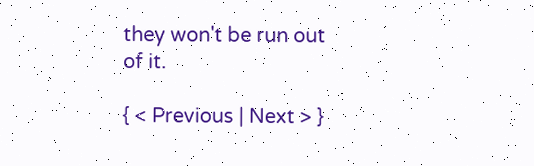they won't be run out of it.

{ < Previous | Next > }